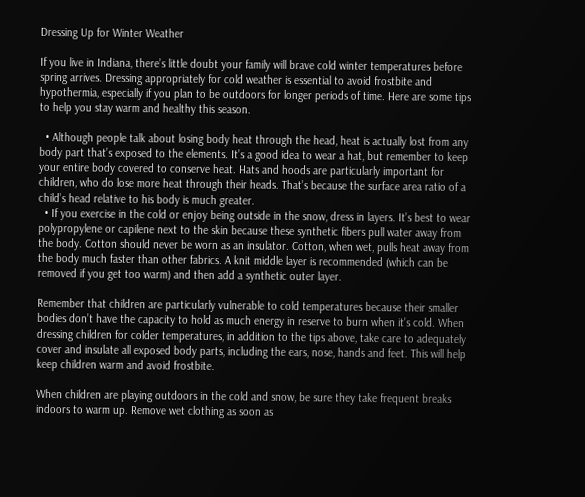Dressing Up for Winter Weather

If you live in Indiana, there’s little doubt your family will brave cold winter temperatures before spring arrives. Dressing appropriately for cold weather is essential to avoid frostbite and hypothermia, especially if you plan to be outdoors for longer periods of time. Here are some tips to help you stay warm and healthy this season.

  • Although people talk about losing body heat through the head, heat is actually lost from any body part that’s exposed to the elements. It’s a good idea to wear a hat, but remember to keep your entire body covered to conserve heat. Hats and hoods are particularly important for children, who do lose more heat through their heads. That’s because the surface area ratio of a child’s head relative to his body is much greater.
  • If you exercise in the cold or enjoy being outside in the snow, dress in layers. It’s best to wear polypropylene or capilene next to the skin because these synthetic fibers pull water away from the body. Cotton should never be worn as an insulator. Cotton, when wet, pulls heat away from the body much faster than other fabrics. A knit middle layer is recommended (which can be removed if you get too warm) and then add a synthetic outer layer.

Remember that children are particularly vulnerable to cold temperatures because their smaller bodies don’t have the capacity to hold as much energy in reserve to burn when it’s cold. When dressing children for colder temperatures, in addition to the tips above, take care to adequately cover and insulate all exposed body parts, including the ears, nose, hands and feet. This will help keep children warm and avoid frostbite.

When children are playing outdoors in the cold and snow, be sure they take frequent breaks indoors to warm up. Remove wet clothing as soon as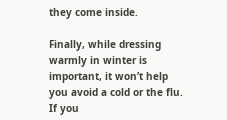they come inside.

Finally, while dressing warmly in winter is important, it won’t help you avoid a cold or the flu. If you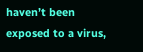haven’t been exposed to a virus,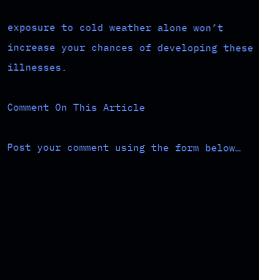exposure to cold weather alone won’t increase your chances of developing these illnesses.

Comment On This Article

Post your comment using the form below…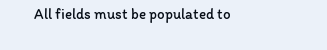All fields must be populated to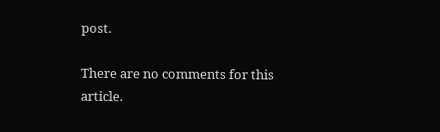post.

There are no comments for this article.